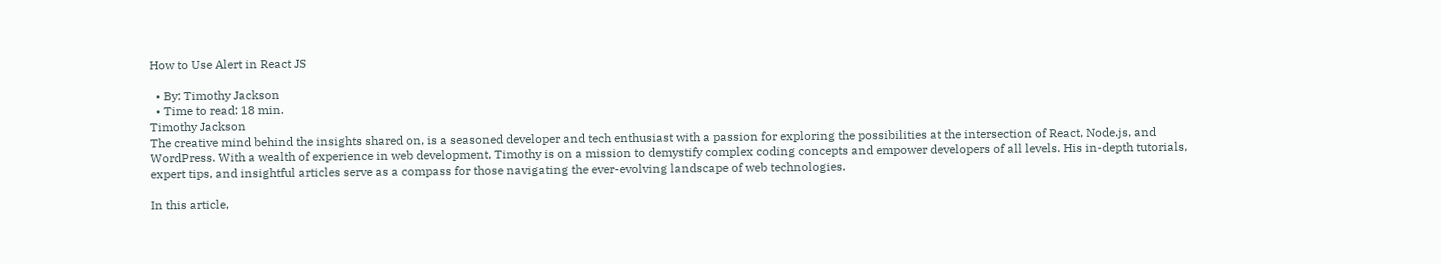How to Use Alert in React JS

  • By: Timothy Jackson
  • Time to read: 18 min.
Timothy Jackson
The creative mind behind the insights shared on, is a seasoned developer and tech enthusiast with a passion for exploring the possibilities at the intersection of React, Node.js, and WordPress. With a wealth of experience in web development, Timothy is on a mission to demystify complex coding concepts and empower developers of all levels. His in-depth tutorials, expert tips, and insightful articles serve as a compass for those navigating the ever-evolving landscape of web technologies.

In this article,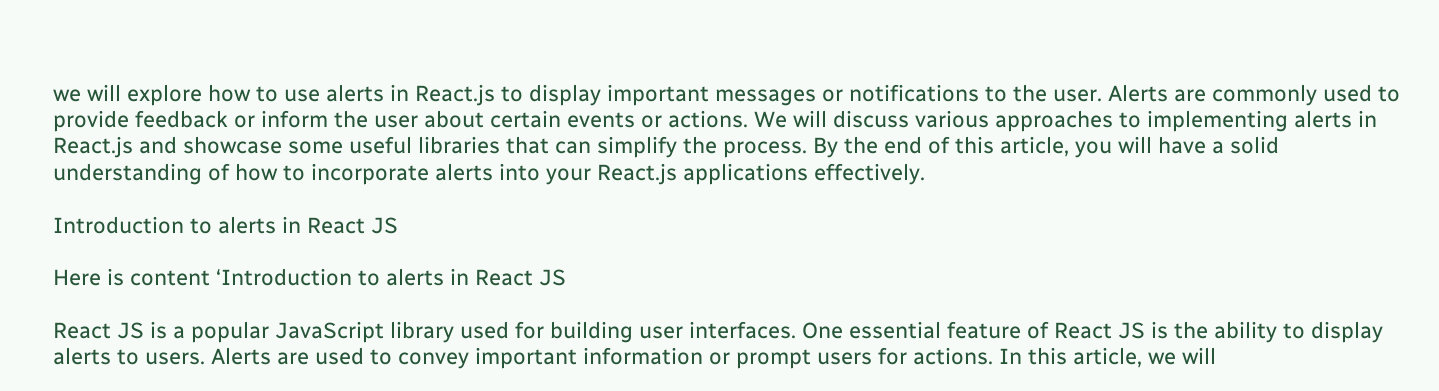we will explore how to use alerts in React.js to display important messages or notifications to the user. Alerts are commonly used to provide feedback or inform the user about certain events or actions. We will discuss various approaches to implementing alerts in React.js and showcase some useful libraries that can simplify the process. By the end of this article, you will have a solid understanding of how to incorporate alerts into your React.js applications effectively.

Introduction to alerts in React JS

Here is content ‘Introduction to alerts in React JS

React JS is a popular JavaScript library used for building user interfaces. One essential feature of React JS is the ability to display alerts to users. Alerts are used to convey important information or prompt users for actions. In this article, we will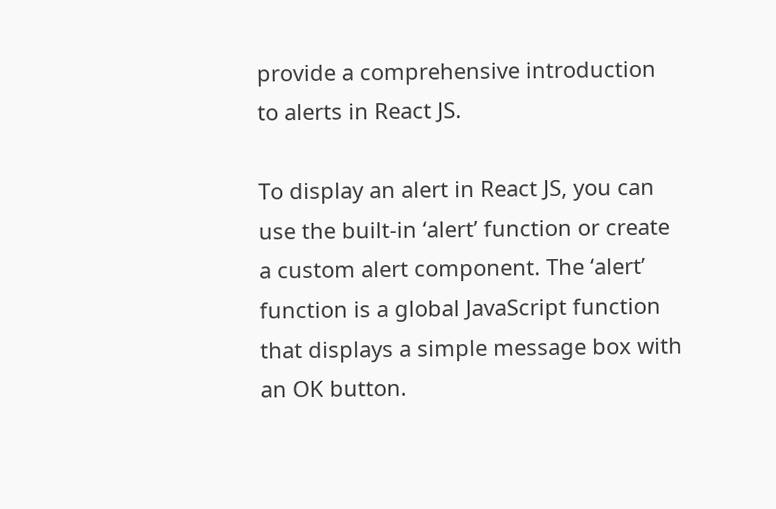provide a comprehensive introduction to alerts in React JS.

To display an alert in React JS, you can use the built-in ‘alert’ function or create a custom alert component. The ‘alert’ function is a global JavaScript function that displays a simple message box with an OK button.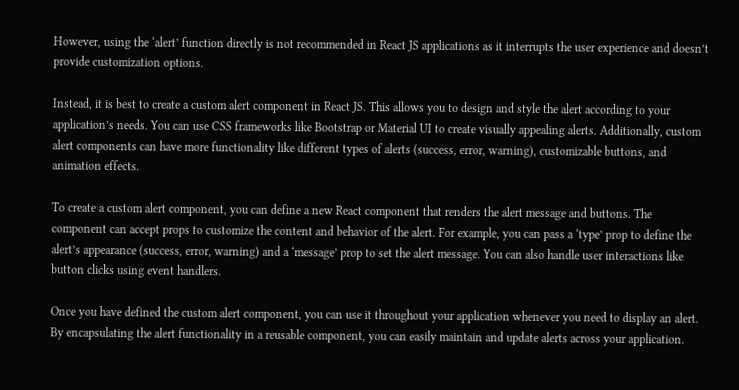However, using the ‘alert’ function directly is not recommended in React JS applications as it interrupts the user experience and doesn’t provide customization options.

Instead, it is best to create a custom alert component in React JS. This allows you to design and style the alert according to your application’s needs. You can use CSS frameworks like Bootstrap or Material UI to create visually appealing alerts. Additionally, custom alert components can have more functionality like different types of alerts (success, error, warning), customizable buttons, and animation effects.

To create a custom alert component, you can define a new React component that renders the alert message and buttons. The component can accept props to customize the content and behavior of the alert. For example, you can pass a ‘type’ prop to define the alert’s appearance (success, error, warning) and a ‘message’ prop to set the alert message. You can also handle user interactions like button clicks using event handlers.

Once you have defined the custom alert component, you can use it throughout your application whenever you need to display an alert. By encapsulating the alert functionality in a reusable component, you can easily maintain and update alerts across your application.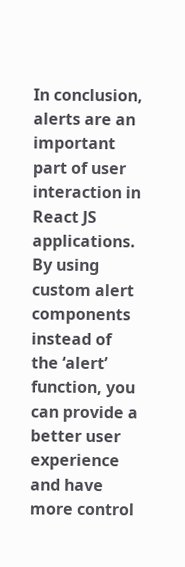In conclusion, alerts are an important part of user interaction in React JS applications. By using custom alert components instead of the ‘alert’ function, you can provide a better user experience and have more control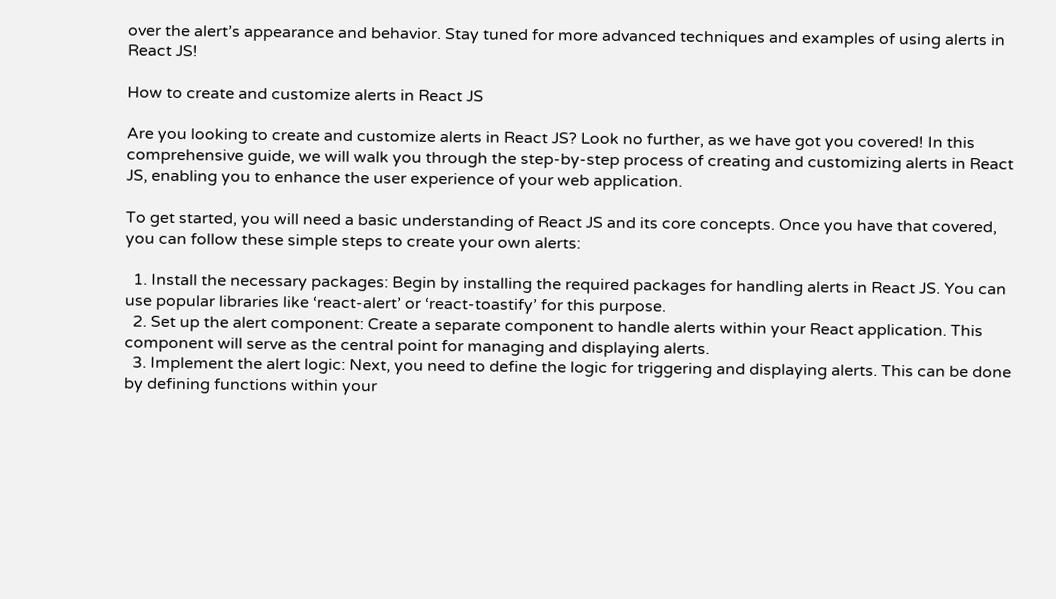over the alert’s appearance and behavior. Stay tuned for more advanced techniques and examples of using alerts in React JS!

How to create and customize alerts in React JS

Are you looking to create and customize alerts in React JS? Look no further, as we have got you covered! In this comprehensive guide, we will walk you through the step-by-step process of creating and customizing alerts in React JS, enabling you to enhance the user experience of your web application.

To get started, you will need a basic understanding of React JS and its core concepts. Once you have that covered, you can follow these simple steps to create your own alerts:

  1. Install the necessary packages: Begin by installing the required packages for handling alerts in React JS. You can use popular libraries like ‘react-alert’ or ‘react-toastify’ for this purpose.
  2. Set up the alert component: Create a separate component to handle alerts within your React application. This component will serve as the central point for managing and displaying alerts.
  3. Implement the alert logic: Next, you need to define the logic for triggering and displaying alerts. This can be done by defining functions within your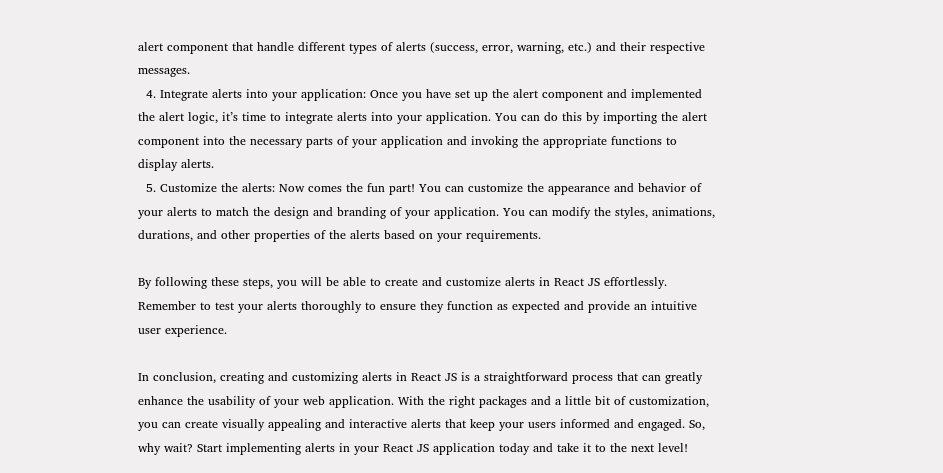alert component that handle different types of alerts (success, error, warning, etc.) and their respective messages.
  4. Integrate alerts into your application: Once you have set up the alert component and implemented the alert logic, it’s time to integrate alerts into your application. You can do this by importing the alert component into the necessary parts of your application and invoking the appropriate functions to display alerts.
  5. Customize the alerts: Now comes the fun part! You can customize the appearance and behavior of your alerts to match the design and branding of your application. You can modify the styles, animations, durations, and other properties of the alerts based on your requirements.

By following these steps, you will be able to create and customize alerts in React JS effortlessly. Remember to test your alerts thoroughly to ensure they function as expected and provide an intuitive user experience.

In conclusion, creating and customizing alerts in React JS is a straightforward process that can greatly enhance the usability of your web application. With the right packages and a little bit of customization, you can create visually appealing and interactive alerts that keep your users informed and engaged. So, why wait? Start implementing alerts in your React JS application today and take it to the next level!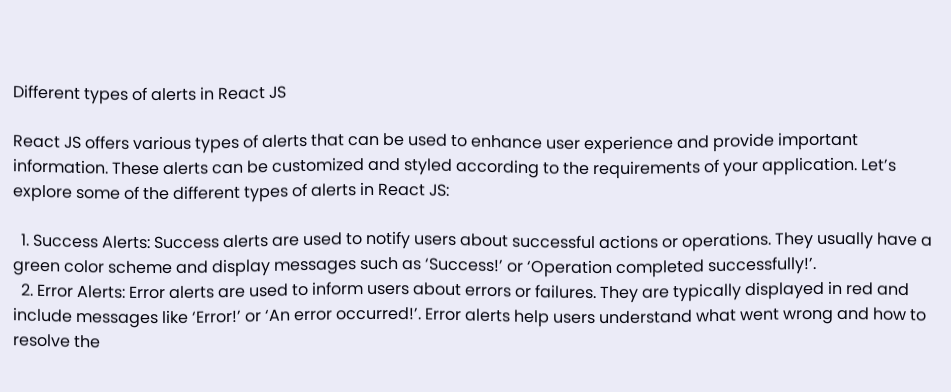Different types of alerts in React JS

React JS offers various types of alerts that can be used to enhance user experience and provide important information. These alerts can be customized and styled according to the requirements of your application. Let’s explore some of the different types of alerts in React JS:

  1. Success Alerts: Success alerts are used to notify users about successful actions or operations. They usually have a green color scheme and display messages such as ‘Success!’ or ‘Operation completed successfully!’.
  2. Error Alerts: Error alerts are used to inform users about errors or failures. They are typically displayed in red and include messages like ‘Error!’ or ‘An error occurred!’. Error alerts help users understand what went wrong and how to resolve the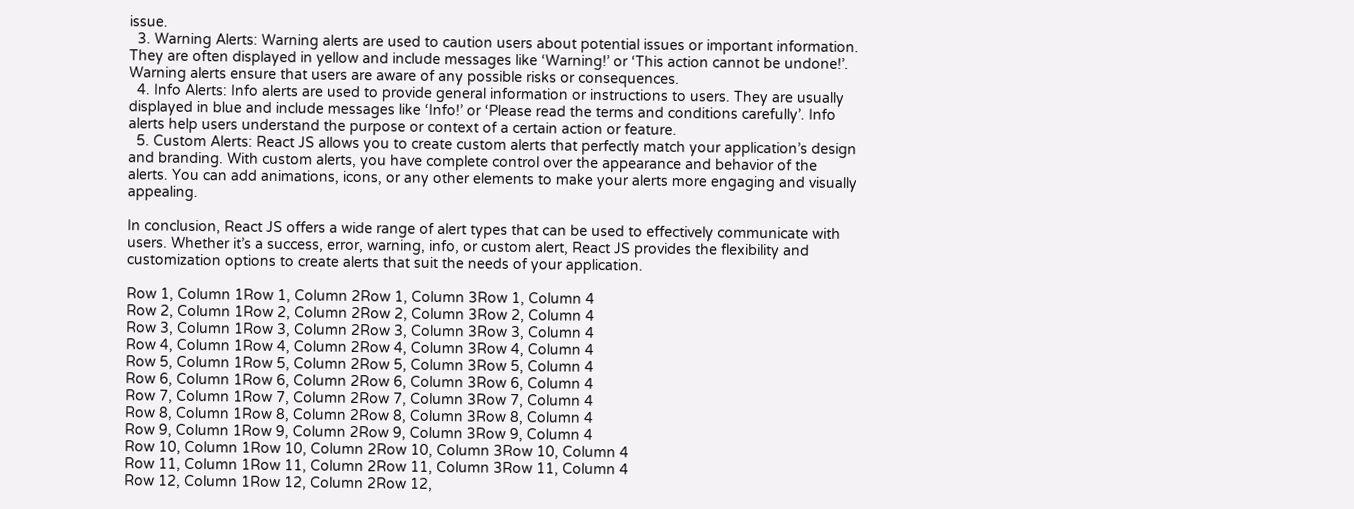issue.
  3. Warning Alerts: Warning alerts are used to caution users about potential issues or important information. They are often displayed in yellow and include messages like ‘Warning!’ or ‘This action cannot be undone!’. Warning alerts ensure that users are aware of any possible risks or consequences.
  4. Info Alerts: Info alerts are used to provide general information or instructions to users. They are usually displayed in blue and include messages like ‘Info!’ or ‘Please read the terms and conditions carefully’. Info alerts help users understand the purpose or context of a certain action or feature.
  5. Custom Alerts: React JS allows you to create custom alerts that perfectly match your application’s design and branding. With custom alerts, you have complete control over the appearance and behavior of the alerts. You can add animations, icons, or any other elements to make your alerts more engaging and visually appealing.

In conclusion, React JS offers a wide range of alert types that can be used to effectively communicate with users. Whether it’s a success, error, warning, info, or custom alert, React JS provides the flexibility and customization options to create alerts that suit the needs of your application.

Row 1, Column 1Row 1, Column 2Row 1, Column 3Row 1, Column 4
Row 2, Column 1Row 2, Column 2Row 2, Column 3Row 2, Column 4
Row 3, Column 1Row 3, Column 2Row 3, Column 3Row 3, Column 4
Row 4, Column 1Row 4, Column 2Row 4, Column 3Row 4, Column 4
Row 5, Column 1Row 5, Column 2Row 5, Column 3Row 5, Column 4
Row 6, Column 1Row 6, Column 2Row 6, Column 3Row 6, Column 4
Row 7, Column 1Row 7, Column 2Row 7, Column 3Row 7, Column 4
Row 8, Column 1Row 8, Column 2Row 8, Column 3Row 8, Column 4
Row 9, Column 1Row 9, Column 2Row 9, Column 3Row 9, Column 4
Row 10, Column 1Row 10, Column 2Row 10, Column 3Row 10, Column 4
Row 11, Column 1Row 11, Column 2Row 11, Column 3Row 11, Column 4
Row 12, Column 1Row 12, Column 2Row 12,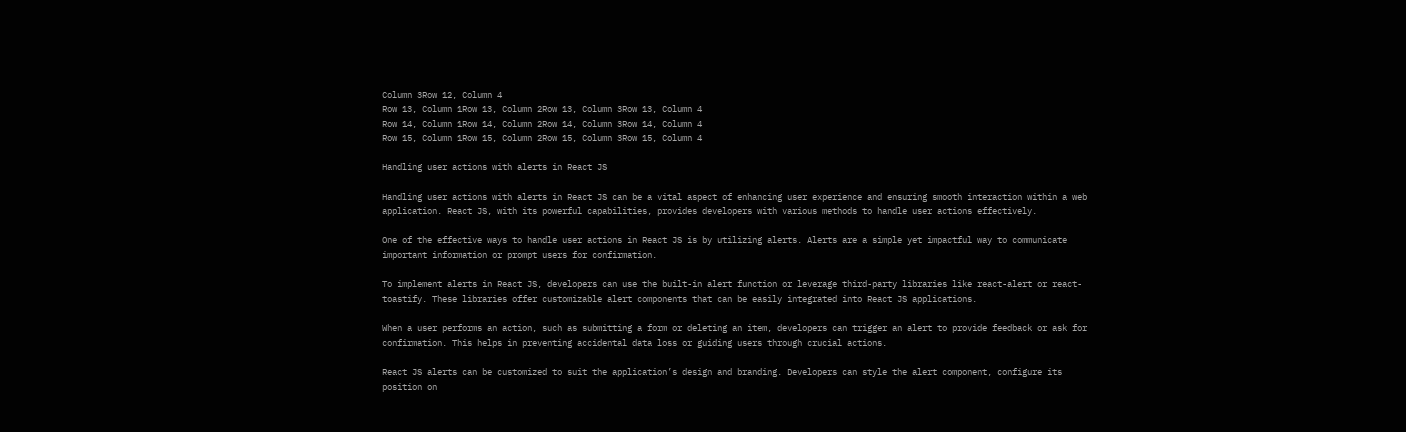Column 3Row 12, Column 4
Row 13, Column 1Row 13, Column 2Row 13, Column 3Row 13, Column 4
Row 14, Column 1Row 14, Column 2Row 14, Column 3Row 14, Column 4
Row 15, Column 1Row 15, Column 2Row 15, Column 3Row 15, Column 4

Handling user actions with alerts in React JS

Handling user actions with alerts in React JS can be a vital aspect of enhancing user experience and ensuring smooth interaction within a web application. React JS, with its powerful capabilities, provides developers with various methods to handle user actions effectively.

One of the effective ways to handle user actions in React JS is by utilizing alerts. Alerts are a simple yet impactful way to communicate important information or prompt users for confirmation.

To implement alerts in React JS, developers can use the built-in alert function or leverage third-party libraries like react-alert or react-toastify. These libraries offer customizable alert components that can be easily integrated into React JS applications.

When a user performs an action, such as submitting a form or deleting an item, developers can trigger an alert to provide feedback or ask for confirmation. This helps in preventing accidental data loss or guiding users through crucial actions.

React JS alerts can be customized to suit the application’s design and branding. Developers can style the alert component, configure its position on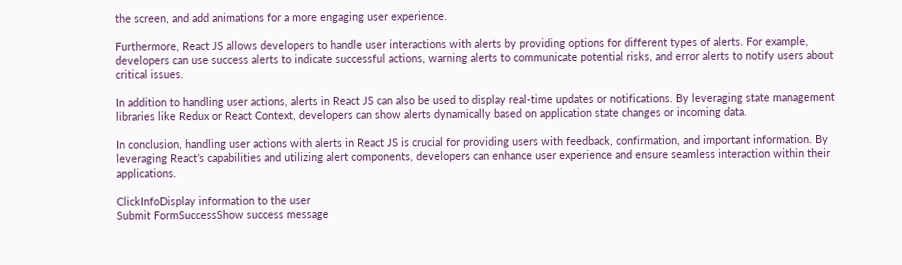the screen, and add animations for a more engaging user experience.

Furthermore, React JS allows developers to handle user interactions with alerts by providing options for different types of alerts. For example, developers can use success alerts to indicate successful actions, warning alerts to communicate potential risks, and error alerts to notify users about critical issues.

In addition to handling user actions, alerts in React JS can also be used to display real-time updates or notifications. By leveraging state management libraries like Redux or React Context, developers can show alerts dynamically based on application state changes or incoming data.

In conclusion, handling user actions with alerts in React JS is crucial for providing users with feedback, confirmation, and important information. By leveraging React’s capabilities and utilizing alert components, developers can enhance user experience and ensure seamless interaction within their applications.

ClickInfoDisplay information to the user
Submit FormSuccessShow success message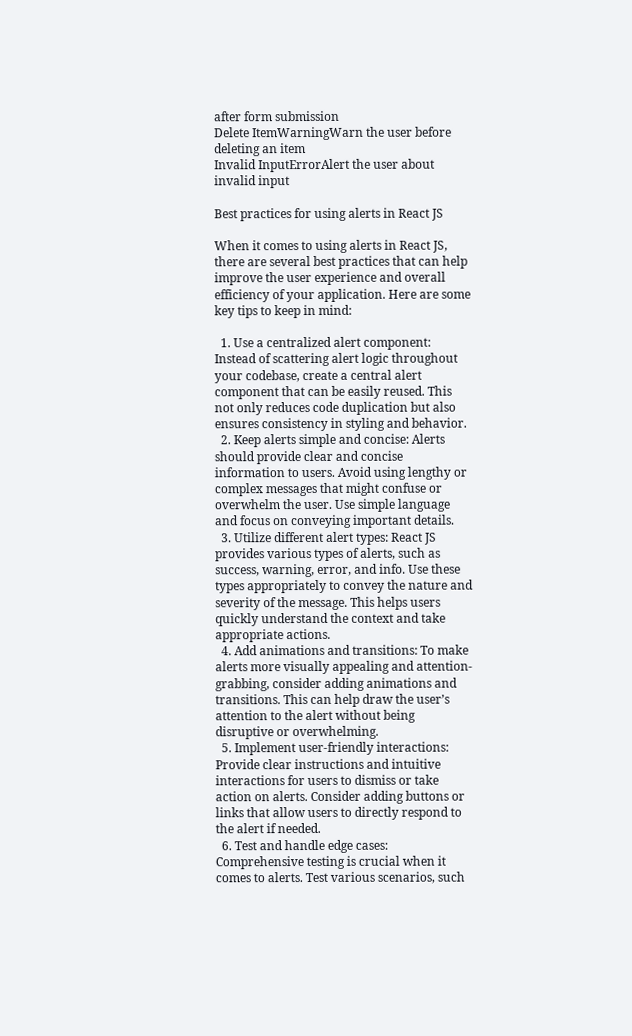after form submission
Delete ItemWarningWarn the user before deleting an item
Invalid InputErrorAlert the user about invalid input

Best practices for using alerts in React JS

When it comes to using alerts in React JS, there are several best practices that can help improve the user experience and overall efficiency of your application. Here are some key tips to keep in mind:

  1. Use a centralized alert component: Instead of scattering alert logic throughout your codebase, create a central alert component that can be easily reused. This not only reduces code duplication but also ensures consistency in styling and behavior.
  2. Keep alerts simple and concise: Alerts should provide clear and concise information to users. Avoid using lengthy or complex messages that might confuse or overwhelm the user. Use simple language and focus on conveying important details.
  3. Utilize different alert types: React JS provides various types of alerts, such as success, warning, error, and info. Use these types appropriately to convey the nature and severity of the message. This helps users quickly understand the context and take appropriate actions.
  4. Add animations and transitions: To make alerts more visually appealing and attention-grabbing, consider adding animations and transitions. This can help draw the user’s attention to the alert without being disruptive or overwhelming.
  5. Implement user-friendly interactions: Provide clear instructions and intuitive interactions for users to dismiss or take action on alerts. Consider adding buttons or links that allow users to directly respond to the alert if needed.
  6. Test and handle edge cases: Comprehensive testing is crucial when it comes to alerts. Test various scenarios, such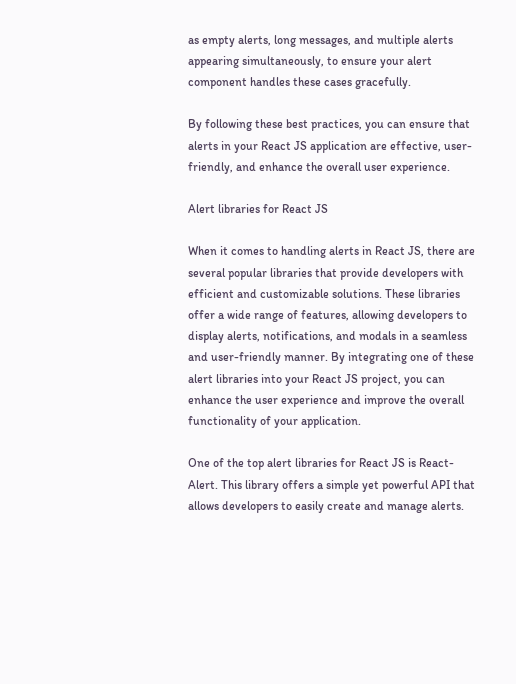as empty alerts, long messages, and multiple alerts appearing simultaneously, to ensure your alert component handles these cases gracefully.

By following these best practices, you can ensure that alerts in your React JS application are effective, user-friendly, and enhance the overall user experience.

Alert libraries for React JS

When it comes to handling alerts in React JS, there are several popular libraries that provide developers with efficient and customizable solutions. These libraries offer a wide range of features, allowing developers to display alerts, notifications, and modals in a seamless and user-friendly manner. By integrating one of these alert libraries into your React JS project, you can enhance the user experience and improve the overall functionality of your application.

One of the top alert libraries for React JS is React-Alert. This library offers a simple yet powerful API that allows developers to easily create and manage alerts.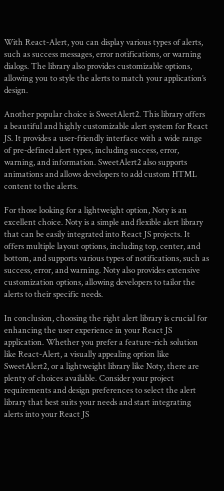With React-Alert, you can display various types of alerts, such as success messages, error notifications, or warning dialogs. The library also provides customizable options, allowing you to style the alerts to match your application’s design.

Another popular choice is SweetAlert2. This library offers a beautiful and highly customizable alert system for React JS. It provides a user-friendly interface with a wide range of pre-defined alert types, including success, error, warning, and information. SweetAlert2 also supports animations and allows developers to add custom HTML content to the alerts.

For those looking for a lightweight option, Noty is an excellent choice. Noty is a simple and flexible alert library that can be easily integrated into React JS projects. It offers multiple layout options, including top, center, and bottom, and supports various types of notifications, such as success, error, and warning. Noty also provides extensive customization options, allowing developers to tailor the alerts to their specific needs.

In conclusion, choosing the right alert library is crucial for enhancing the user experience in your React JS application. Whether you prefer a feature-rich solution like React-Alert, a visually appealing option like SweetAlert2, or a lightweight library like Noty, there are plenty of choices available. Consider your project requirements and design preferences to select the alert library that best suits your needs and start integrating alerts into your React JS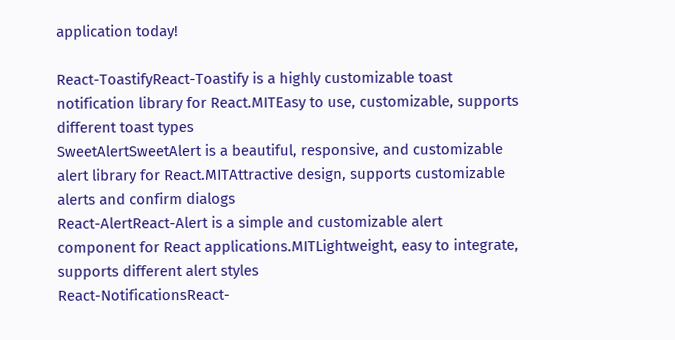application today!

React-ToastifyReact-Toastify is a highly customizable toast notification library for React.MITEasy to use, customizable, supports different toast types
SweetAlertSweetAlert is a beautiful, responsive, and customizable alert library for React.MITAttractive design, supports customizable alerts and confirm dialogs
React-AlertReact-Alert is a simple and customizable alert component for React applications.MITLightweight, easy to integrate, supports different alert styles
React-NotificationsReact-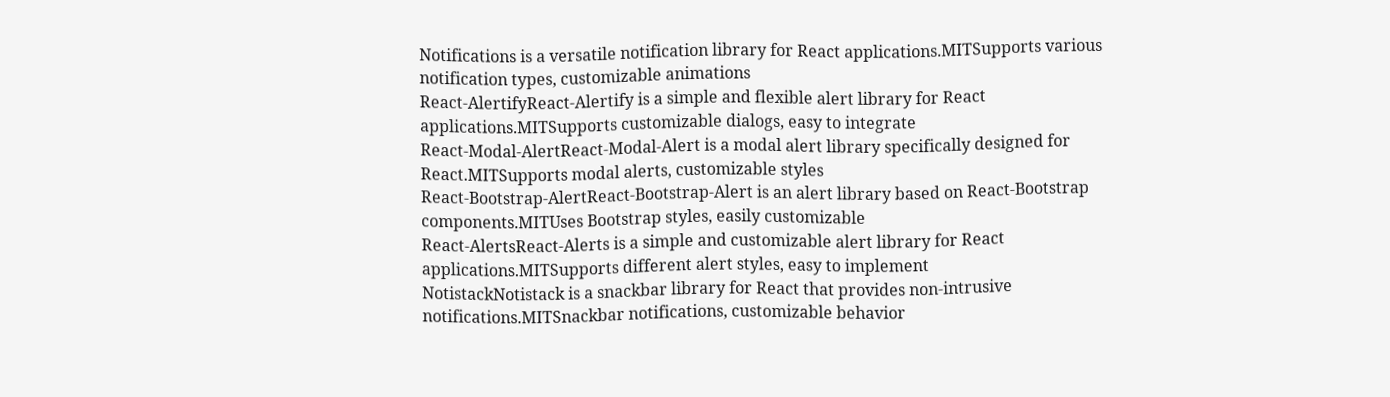Notifications is a versatile notification library for React applications.MITSupports various notification types, customizable animations
React-AlertifyReact-Alertify is a simple and flexible alert library for React applications.MITSupports customizable dialogs, easy to integrate
React-Modal-AlertReact-Modal-Alert is a modal alert library specifically designed for React.MITSupports modal alerts, customizable styles
React-Bootstrap-AlertReact-Bootstrap-Alert is an alert library based on React-Bootstrap components.MITUses Bootstrap styles, easily customizable
React-AlertsReact-Alerts is a simple and customizable alert library for React applications.MITSupports different alert styles, easy to implement
NotistackNotistack is a snackbar library for React that provides non-intrusive notifications.MITSnackbar notifications, customizable behavior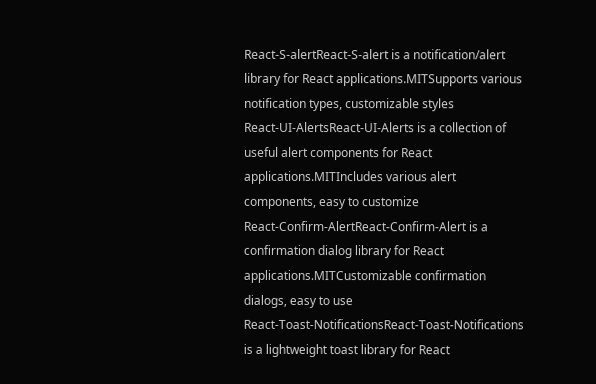React-S-alertReact-S-alert is a notification/alert library for React applications.MITSupports various notification types, customizable styles
React-UI-AlertsReact-UI-Alerts is a collection of useful alert components for React applications.MITIncludes various alert components, easy to customize
React-Confirm-AlertReact-Confirm-Alert is a confirmation dialog library for React applications.MITCustomizable confirmation dialogs, easy to use
React-Toast-NotificationsReact-Toast-Notifications is a lightweight toast library for React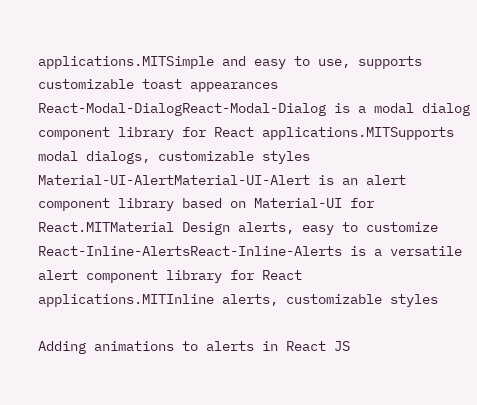applications.MITSimple and easy to use, supports customizable toast appearances
React-Modal-DialogReact-Modal-Dialog is a modal dialog component library for React applications.MITSupports modal dialogs, customizable styles
Material-UI-AlertMaterial-UI-Alert is an alert component library based on Material-UI for React.MITMaterial Design alerts, easy to customize
React-Inline-AlertsReact-Inline-Alerts is a versatile alert component library for React applications.MITInline alerts, customizable styles

Adding animations to alerts in React JS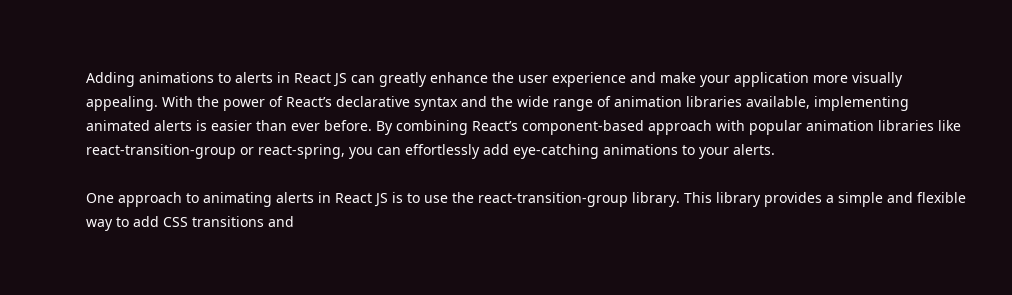Adding animations to alerts in React JS can greatly enhance the user experience and make your application more visually appealing. With the power of React’s declarative syntax and the wide range of animation libraries available, implementing animated alerts is easier than ever before. By combining React’s component-based approach with popular animation libraries like react-transition-group or react-spring, you can effortlessly add eye-catching animations to your alerts.

One approach to animating alerts in React JS is to use the react-transition-group library. This library provides a simple and flexible way to add CSS transitions and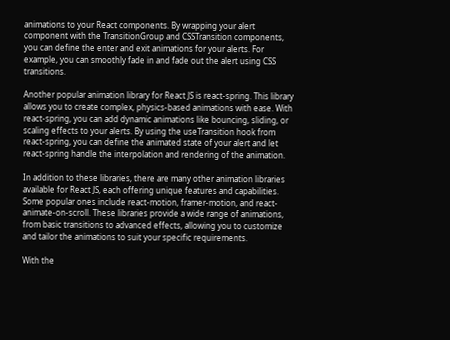animations to your React components. By wrapping your alert component with the TransitionGroup and CSSTransition components, you can define the enter and exit animations for your alerts. For example, you can smoothly fade in and fade out the alert using CSS transitions.

Another popular animation library for React JS is react-spring. This library allows you to create complex, physics-based animations with ease. With react-spring, you can add dynamic animations like bouncing, sliding, or scaling effects to your alerts. By using the useTransition hook from react-spring, you can define the animated state of your alert and let react-spring handle the interpolation and rendering of the animation.

In addition to these libraries, there are many other animation libraries available for React JS, each offering unique features and capabilities. Some popular ones include react-motion, framer-motion, and react-animate-on-scroll. These libraries provide a wide range of animations, from basic transitions to advanced effects, allowing you to customize and tailor the animations to suit your specific requirements.

With the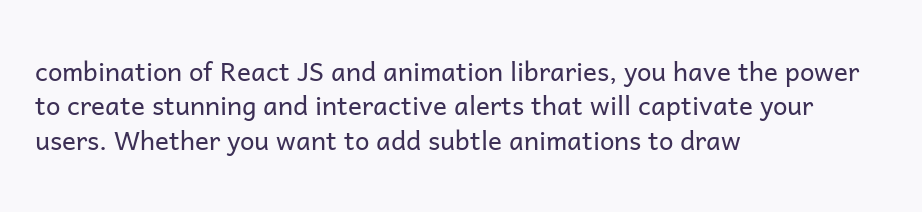combination of React JS and animation libraries, you have the power to create stunning and interactive alerts that will captivate your users. Whether you want to add subtle animations to draw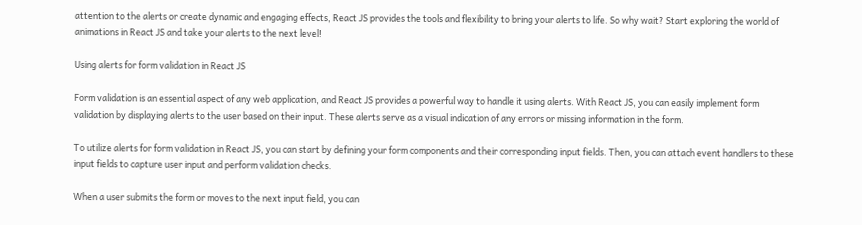attention to the alerts or create dynamic and engaging effects, React JS provides the tools and flexibility to bring your alerts to life. So why wait? Start exploring the world of animations in React JS and take your alerts to the next level!

Using alerts for form validation in React JS

Form validation is an essential aspect of any web application, and React JS provides a powerful way to handle it using alerts. With React JS, you can easily implement form validation by displaying alerts to the user based on their input. These alerts serve as a visual indication of any errors or missing information in the form.

To utilize alerts for form validation in React JS, you can start by defining your form components and their corresponding input fields. Then, you can attach event handlers to these input fields to capture user input and perform validation checks.

When a user submits the form or moves to the next input field, you can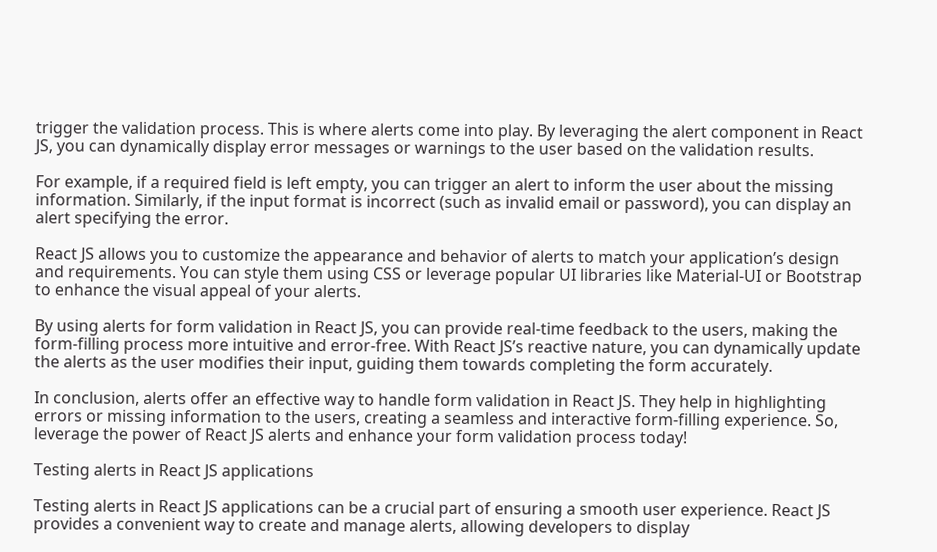trigger the validation process. This is where alerts come into play. By leveraging the alert component in React JS, you can dynamically display error messages or warnings to the user based on the validation results.

For example, if a required field is left empty, you can trigger an alert to inform the user about the missing information. Similarly, if the input format is incorrect (such as invalid email or password), you can display an alert specifying the error.

React JS allows you to customize the appearance and behavior of alerts to match your application’s design and requirements. You can style them using CSS or leverage popular UI libraries like Material-UI or Bootstrap to enhance the visual appeal of your alerts.

By using alerts for form validation in React JS, you can provide real-time feedback to the users, making the form-filling process more intuitive and error-free. With React JS’s reactive nature, you can dynamically update the alerts as the user modifies their input, guiding them towards completing the form accurately.

In conclusion, alerts offer an effective way to handle form validation in React JS. They help in highlighting errors or missing information to the users, creating a seamless and interactive form-filling experience. So, leverage the power of React JS alerts and enhance your form validation process today!

Testing alerts in React JS applications

Testing alerts in React JS applications can be a crucial part of ensuring a smooth user experience. React JS provides a convenient way to create and manage alerts, allowing developers to display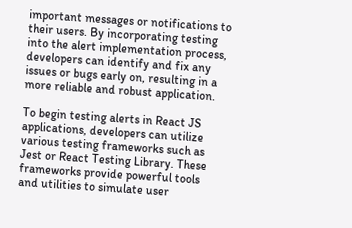important messages or notifications to their users. By incorporating testing into the alert implementation process, developers can identify and fix any issues or bugs early on, resulting in a more reliable and robust application.

To begin testing alerts in React JS applications, developers can utilize various testing frameworks such as Jest or React Testing Library. These frameworks provide powerful tools and utilities to simulate user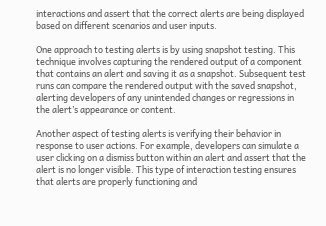interactions and assert that the correct alerts are being displayed based on different scenarios and user inputs.

One approach to testing alerts is by using snapshot testing. This technique involves capturing the rendered output of a component that contains an alert and saving it as a snapshot. Subsequent test runs can compare the rendered output with the saved snapshot, alerting developers of any unintended changes or regressions in the alert’s appearance or content.

Another aspect of testing alerts is verifying their behavior in response to user actions. For example, developers can simulate a user clicking on a dismiss button within an alert and assert that the alert is no longer visible. This type of interaction testing ensures that alerts are properly functioning and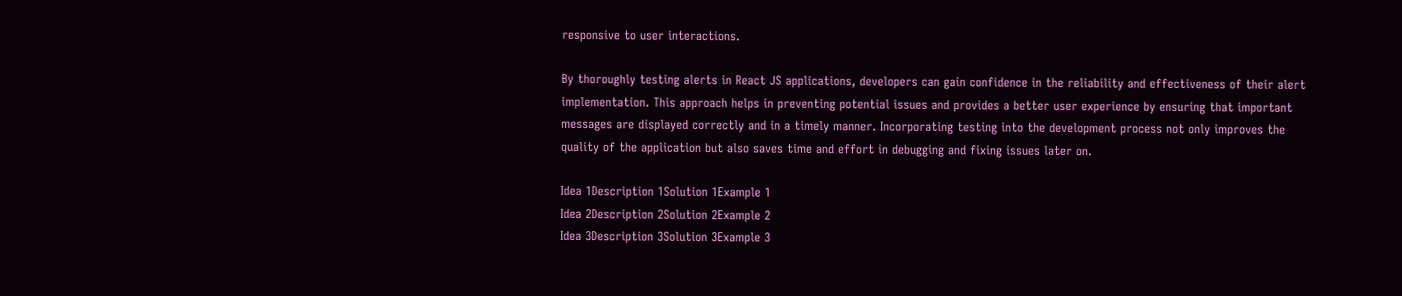responsive to user interactions.

By thoroughly testing alerts in React JS applications, developers can gain confidence in the reliability and effectiveness of their alert implementation. This approach helps in preventing potential issues and provides a better user experience by ensuring that important messages are displayed correctly and in a timely manner. Incorporating testing into the development process not only improves the quality of the application but also saves time and effort in debugging and fixing issues later on.

Idea 1Description 1Solution 1Example 1
Idea 2Description 2Solution 2Example 2
Idea 3Description 3Solution 3Example 3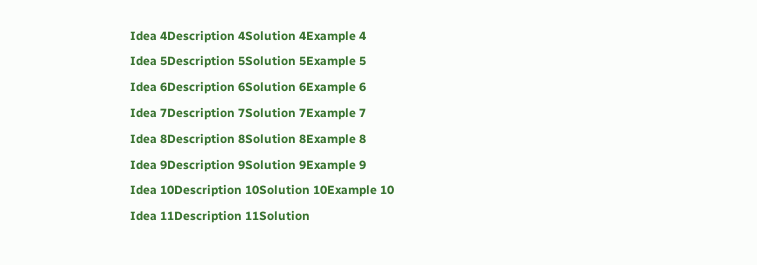Idea 4Description 4Solution 4Example 4
Idea 5Description 5Solution 5Example 5
Idea 6Description 6Solution 6Example 6
Idea 7Description 7Solution 7Example 7
Idea 8Description 8Solution 8Example 8
Idea 9Description 9Solution 9Example 9
Idea 10Description 10Solution 10Example 10
Idea 11Description 11Solution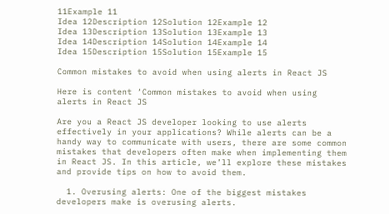11Example 11
Idea 12Description 12Solution 12Example 12
Idea 13Description 13Solution 13Example 13
Idea 14Description 14Solution 14Example 14
Idea 15Description 15Solution 15Example 15

Common mistakes to avoid when using alerts in React JS

Here is content ‘Common mistakes to avoid when using alerts in React JS

Are you a React JS developer looking to use alerts effectively in your applications? While alerts can be a handy way to communicate with users, there are some common mistakes that developers often make when implementing them in React JS. In this article, we’ll explore these mistakes and provide tips on how to avoid them.

  1. Overusing alerts: One of the biggest mistakes developers make is overusing alerts.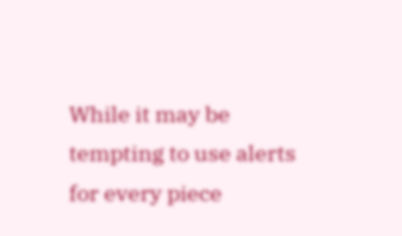While it may be tempting to use alerts for every piece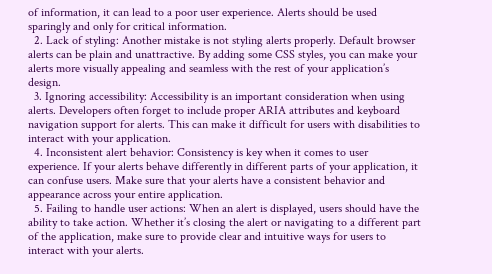of information, it can lead to a poor user experience. Alerts should be used sparingly and only for critical information.
  2. Lack of styling: Another mistake is not styling alerts properly. Default browser alerts can be plain and unattractive. By adding some CSS styles, you can make your alerts more visually appealing and seamless with the rest of your application’s design.
  3. Ignoring accessibility: Accessibility is an important consideration when using alerts. Developers often forget to include proper ARIA attributes and keyboard navigation support for alerts. This can make it difficult for users with disabilities to interact with your application.
  4. Inconsistent alert behavior: Consistency is key when it comes to user experience. If your alerts behave differently in different parts of your application, it can confuse users. Make sure that your alerts have a consistent behavior and appearance across your entire application.
  5. Failing to handle user actions: When an alert is displayed, users should have the ability to take action. Whether it’s closing the alert or navigating to a different part of the application, make sure to provide clear and intuitive ways for users to interact with your alerts.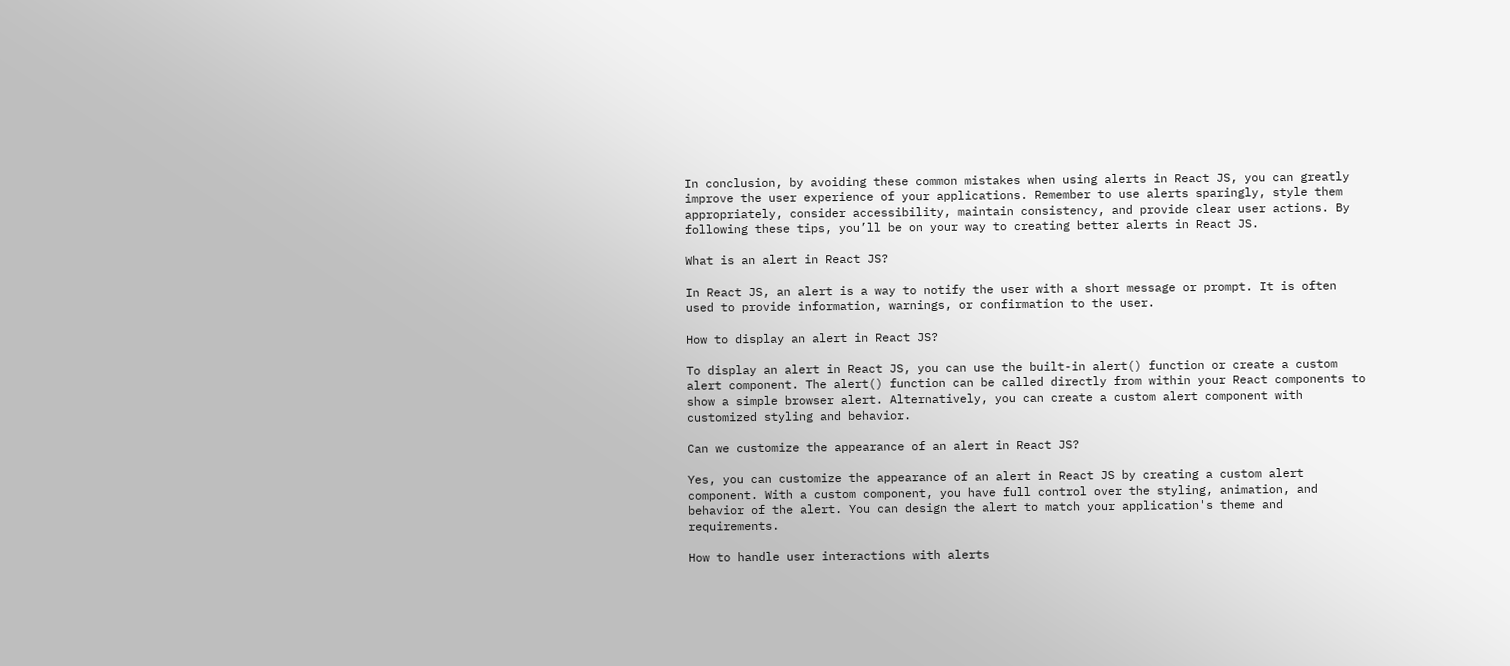In conclusion, by avoiding these common mistakes when using alerts in React JS, you can greatly improve the user experience of your applications. Remember to use alerts sparingly, style them appropriately, consider accessibility, maintain consistency, and provide clear user actions. By following these tips, you’ll be on your way to creating better alerts in React JS.

What is an alert in React JS?

In React JS, an alert is a way to notify the user with a short message or prompt. It is often used to provide information, warnings, or confirmation to the user.

How to display an alert in React JS?

To display an alert in React JS, you can use the built-in alert() function or create a custom alert component. The alert() function can be called directly from within your React components to show a simple browser alert. Alternatively, you can create a custom alert component with customized styling and behavior.

Can we customize the appearance of an alert in React JS?

Yes, you can customize the appearance of an alert in React JS by creating a custom alert component. With a custom component, you have full control over the styling, animation, and behavior of the alert. You can design the alert to match your application's theme and requirements.

How to handle user interactions with alerts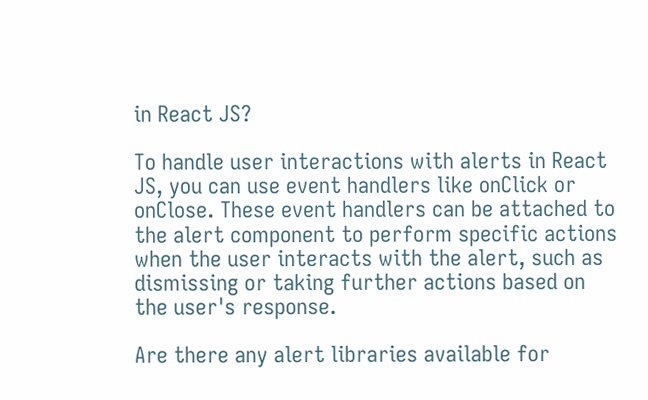in React JS?

To handle user interactions with alerts in React JS, you can use event handlers like onClick or onClose. These event handlers can be attached to the alert component to perform specific actions when the user interacts with the alert, such as dismissing or taking further actions based on the user's response.

Are there any alert libraries available for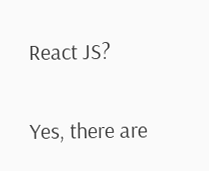React JS?

Yes, there are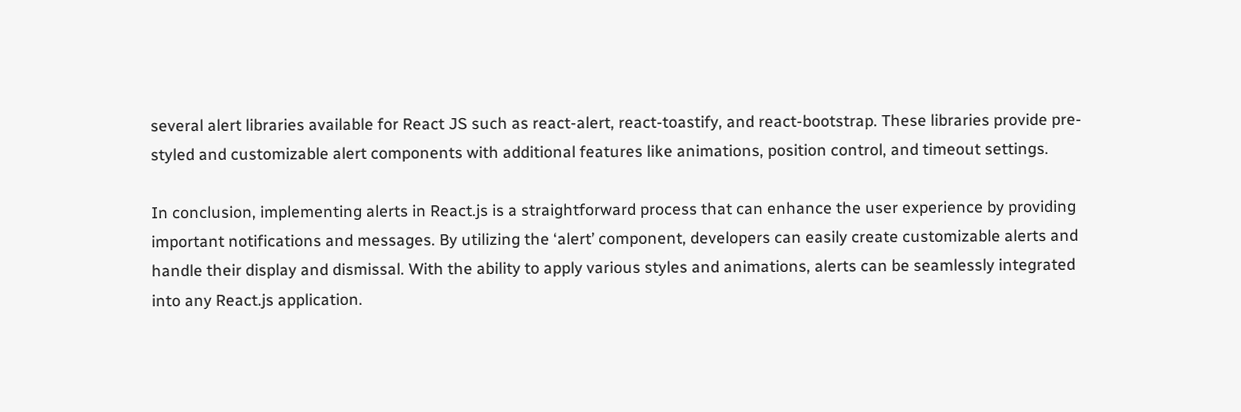several alert libraries available for React JS such as react-alert, react-toastify, and react-bootstrap. These libraries provide pre-styled and customizable alert components with additional features like animations, position control, and timeout settings.

In conclusion, implementing alerts in React.js is a straightforward process that can enhance the user experience by providing important notifications and messages. By utilizing the ‘alert’ component, developers can easily create customizable alerts and handle their display and dismissal. With the ability to apply various styles and animations, alerts can be seamlessly integrated into any React.js application.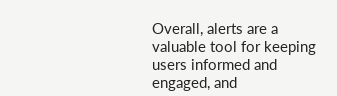Overall, alerts are a valuable tool for keeping users informed and engaged, and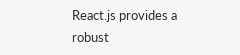React.js provides a robust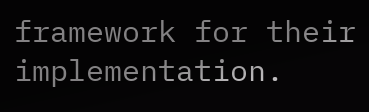framework for their implementation.